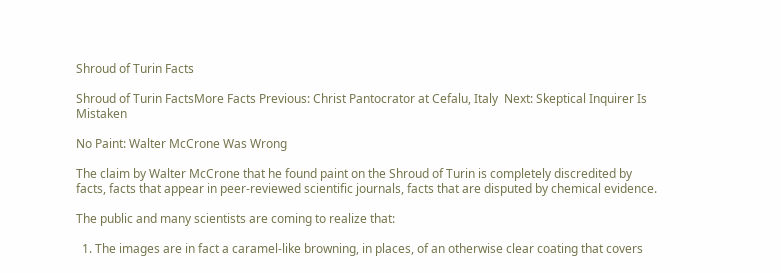Shroud of Turin Facts

Shroud of Turin FactsMore Facts Previous: Christ Pantocrator at Cefalu, Italy  Next: Skeptical Inquirer Is Mistaken

No Paint: Walter McCrone Was Wrong

The claim by Walter McCrone that he found paint on the Shroud of Turin is completely discredited by facts, facts that appear in peer-reviewed scientific journals, facts that are disputed by chemical evidence.

The public and many scientists are coming to realize that:

  1. The images are in fact a caramel-like browning, in places, of an otherwise clear coating that covers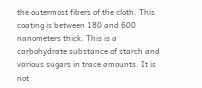the outermost fibers of the cloth. This coating is between 180 and 600 nanometers thick. This is a carbohydrate substance of starch and various sugars in trace amounts. It is not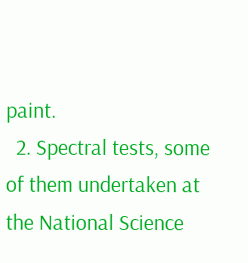paint.
  2. Spectral tests, some of them undertaken at the National Science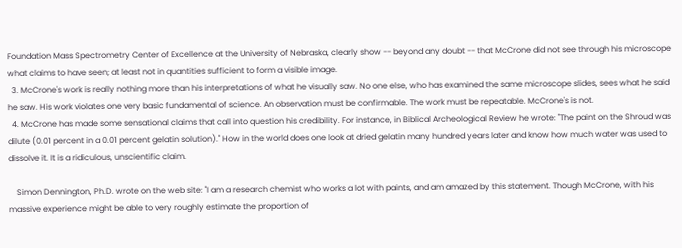Foundation Mass Spectrometry Center of Excellence at the University of Nebraska, clearly show -- beyond any doubt -- that McCrone did not see through his microscope what claims to have seen; at least not in quantities sufficient to form a visible image.
  3. McCrone's work is really nothing more than his interpretations of what he visually saw. No one else, who has examined the same microscope slides, sees what he said he saw. His work violates one very basic fundamental of science. An observation must be confirmable. The work must be repeatable. McCrone's is not.
  4. McCrone has made some sensational claims that call into question his credibility. For instance, in Biblical Archeological Review he wrote: "The paint on the Shroud was dilute (0.01 percent in a 0.01 percent gelatin solution)." How in the world does one look at dried gelatin many hundred years later and know how much water was used to dissolve it. It is a ridiculous, unscientific claim.

    Simon Dennington, Ph.D. wrote on the web site: "I am a research chemist who works a lot with paints, and am amazed by this statement. Though McCrone, with his massive experience might be able to very roughly estimate the proportion of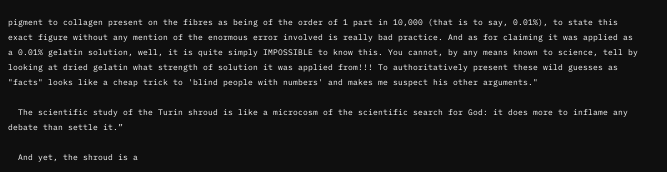pigment to collagen present on the fibres as being of the order of 1 part in 10,000 (that is to say, 0.01%), to state this exact figure without any mention of the enormous error involved is really bad practice. And as for claiming it was applied as a 0.01% gelatin solution, well, it is quite simply IMPOSSIBLE to know this. You cannot, by any means known to science, tell by looking at dried gelatin what strength of solution it was applied from!!! To authoritatively present these wild guesses as "facts" looks like a cheap trick to 'blind people with numbers' and makes me suspect his other arguments."

  The scientific study of the Turin shroud is like a microcosm of the scientific search for God: it does more to inflame any debate than settle it.”

  And yet, the shroud is a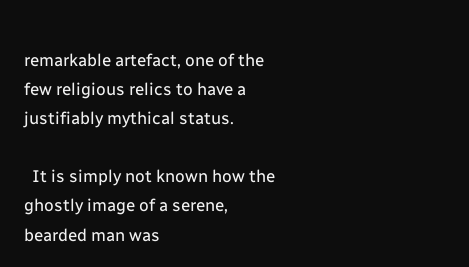remarkable artefact, one of the few religious relics to have a justifiably mythical status.

  It is simply not known how the ghostly image of a serene, bearded man was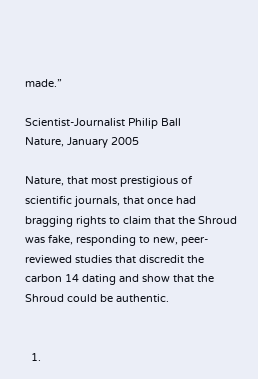made.”

Scientist-Journalist Philip Ball
Nature, January 2005

Nature, that most prestigious of scientific journals, that once had bragging rights to claim that the Shroud was fake, responding to new, peer-reviewed studies that discredit the carbon 14 dating and show that the Shroud could be authentic.


  1.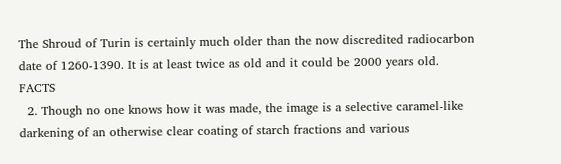The Shroud of Turin is certainly much older than the now discredited radiocarbon date of 1260-1390. It is at least twice as old and it could be 2000 years old.  FACTS
  2. Though no one knows how it was made, the image is a selective caramel-like darkening of an otherwise clear coating of starch fractions and various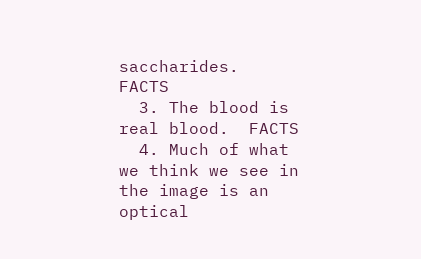saccharides.  FACTS
  3. The blood is real blood.  FACTS
  4. Much of what we think we see in the image is an optical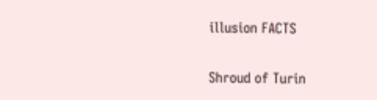illusion FACTS

Shroud of Turin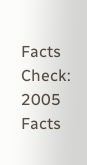Facts Check: 2005 Facts